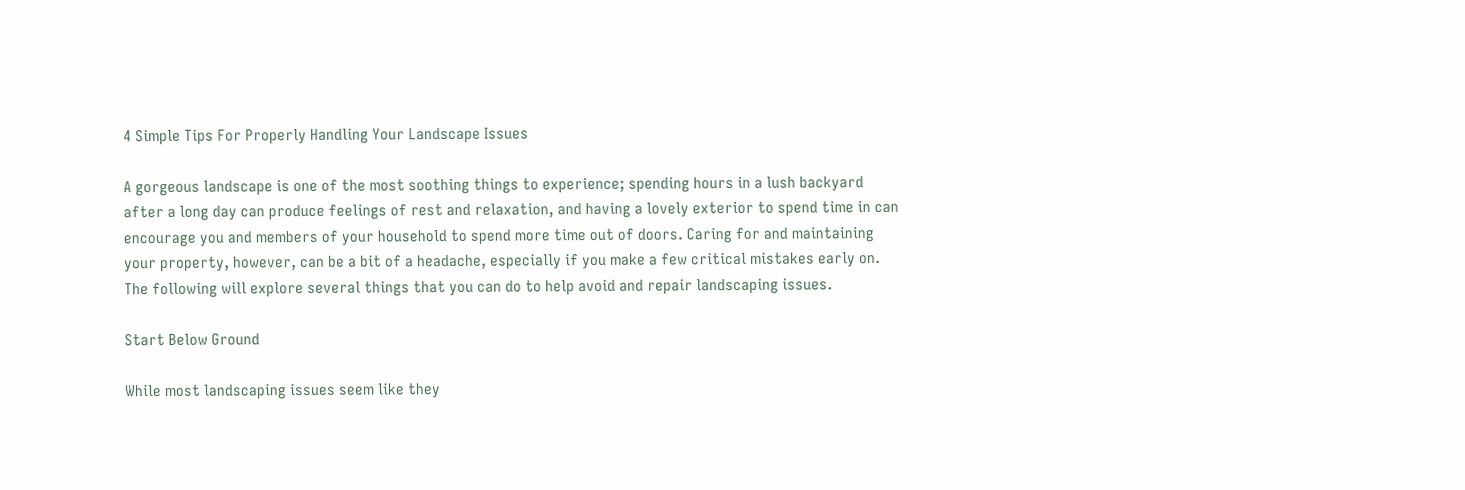4 Simple Tips For Properly Handling Your Landscape Issues

A gorgeous landscape is one of the most soothing things to experience; spending hours in a lush backyard after a long day can produce feelings of rest and relaxation, and having a lovely exterior to spend time in can encourage you and members of your household to spend more time out of doors. Caring for and maintaining your property, however, can be a bit of a headache, especially if you make a few critical mistakes early on. The following will explore several things that you can do to help avoid and repair landscaping issues.

Start Below Ground

While most landscaping issues seem like they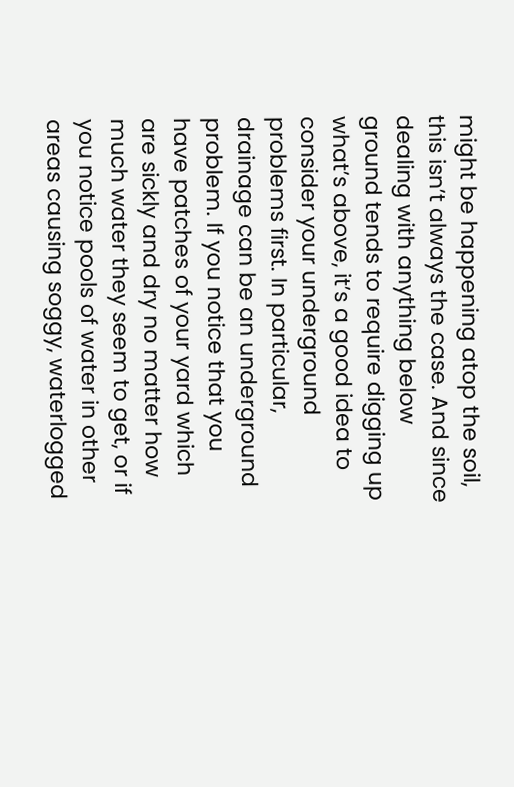might be happening atop the soil, this isn’t always the case. And since dealing with anything below ground tends to require digging up what’s above, it’s a good idea to consider your underground problems first. In particular, drainage can be an underground problem. If you notice that you have patches of your yard which are sickly and dry no matter how much water they seem to get, or if you notice pools of water in other areas causing soggy, waterlogged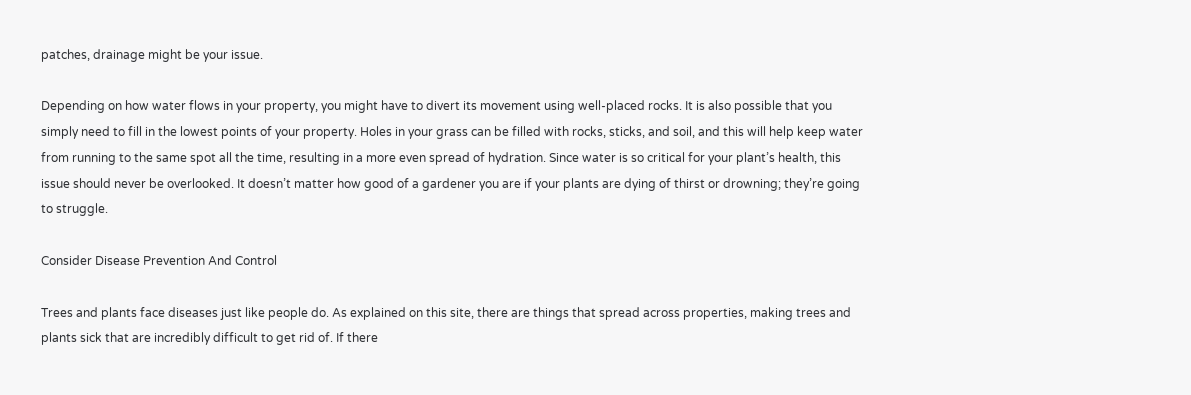patches, drainage might be your issue.

Depending on how water flows in your property, you might have to divert its movement using well-placed rocks. It is also possible that you simply need to fill in the lowest points of your property. Holes in your grass can be filled with rocks, sticks, and soil, and this will help keep water from running to the same spot all the time, resulting in a more even spread of hydration. Since water is so critical for your plant’s health, this issue should never be overlooked. It doesn’t matter how good of a gardener you are if your plants are dying of thirst or drowning; they’re going to struggle.

Consider Disease Prevention And Control

Trees and plants face diseases just like people do. As explained on this site, there are things that spread across properties, making trees and plants sick that are incredibly difficult to get rid of. If there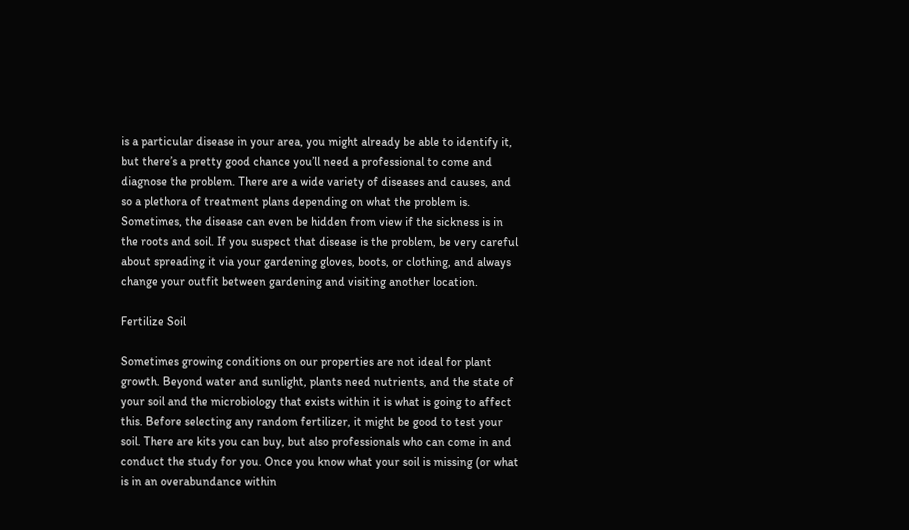is a particular disease in your area, you might already be able to identify it, but there’s a pretty good chance you’ll need a professional to come and diagnose the problem. There are a wide variety of diseases and causes, and so a plethora of treatment plans depending on what the problem is. Sometimes, the disease can even be hidden from view if the sickness is in the roots and soil. If you suspect that disease is the problem, be very careful about spreading it via your gardening gloves, boots, or clothing, and always change your outfit between gardening and visiting another location.

Fertilize Soil

Sometimes growing conditions on our properties are not ideal for plant growth. Beyond water and sunlight, plants need nutrients, and the state of your soil and the microbiology that exists within it is what is going to affect this. Before selecting any random fertilizer, it might be good to test your soil. There are kits you can buy, but also professionals who can come in and conduct the study for you. Once you know what your soil is missing (or what is in an overabundance within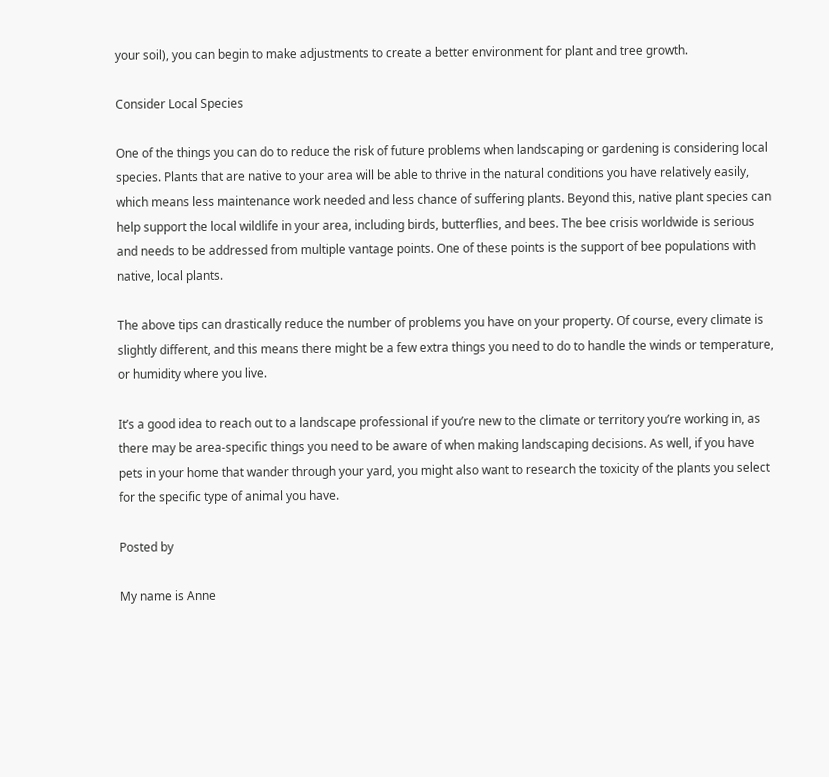your soil), you can begin to make adjustments to create a better environment for plant and tree growth.

Consider Local Species

One of the things you can do to reduce the risk of future problems when landscaping or gardening is considering local species. Plants that are native to your area will be able to thrive in the natural conditions you have relatively easily, which means less maintenance work needed and less chance of suffering plants. Beyond this, native plant species can help support the local wildlife in your area, including birds, butterflies, and bees. The bee crisis worldwide is serious and needs to be addressed from multiple vantage points. One of these points is the support of bee populations with native, local plants.

The above tips can drastically reduce the number of problems you have on your property. Of course, every climate is slightly different, and this means there might be a few extra things you need to do to handle the winds or temperature, or humidity where you live.

It’s a good idea to reach out to a landscape professional if you’re new to the climate or territory you’re working in, as there may be area-specific things you need to be aware of when making landscaping decisions. As well, if you have pets in your home that wander through your yard, you might also want to research the toxicity of the plants you select for the specific type of animal you have.

Posted by

My name is Anne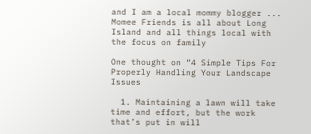and I am a local mommy blogger ... Momee Friends is all about Long Island and all things local with the focus on family

One thought on “4 Simple Tips For Properly Handling Your Landscape Issues

  1. Maintaining a lawn will take time and effort, but the work that’s put in will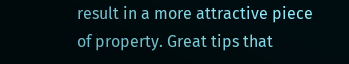result in a more attractive piece of property. Great tips that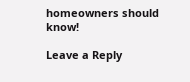homeowners should know!

Leave a Reply